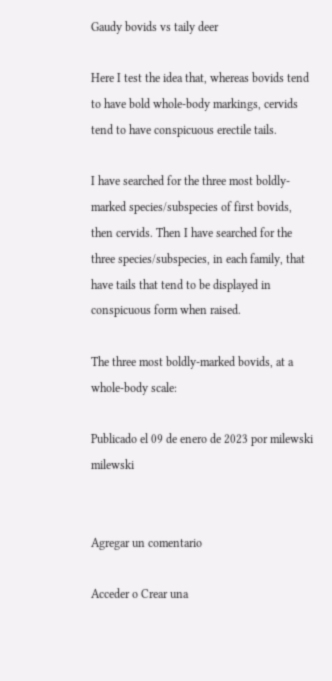Gaudy bovids vs taily deer

Here I test the idea that, whereas bovids tend to have bold whole-body markings, cervids tend to have conspicuous erectile tails.

I have searched for the three most boldly-marked species/subspecies of first bovids, then cervids. Then I have searched for the three species/subspecies, in each family, that have tails that tend to be displayed in conspicuous form when raised.

The three most boldly-marked bovids, at a whole-body scale:

Publicado el 09 de enero de 2023 por milewski milewski


Agregar un comentario

Acceder o Crear una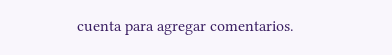cuenta para agregar comentarios.